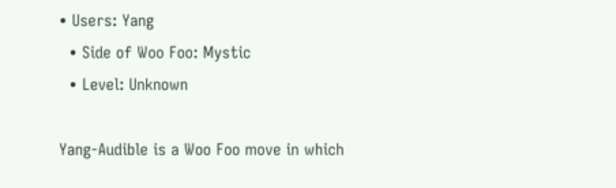• Users: Yang
  • Side of Woo Foo: Mystic
  • Level: Unknown

Yang-Audible is a Woo Foo move in which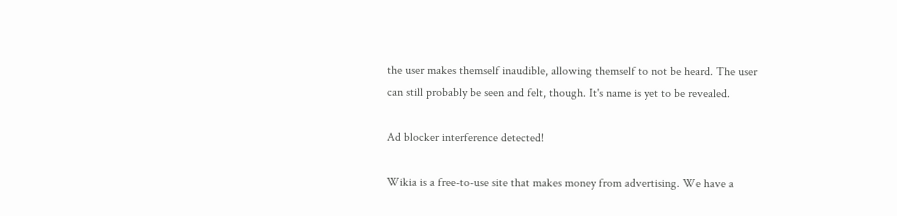the user makes themself inaudible, allowing themself to not be heard. The user can still probably be seen and felt, though. It's name is yet to be revealed.

Ad blocker interference detected!

Wikia is a free-to-use site that makes money from advertising. We have a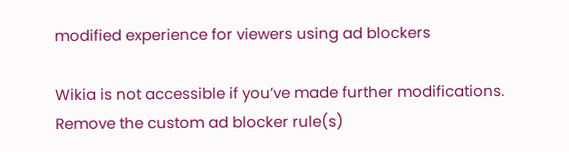modified experience for viewers using ad blockers

Wikia is not accessible if you’ve made further modifications. Remove the custom ad blocker rule(s)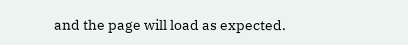and the page will load as expected.